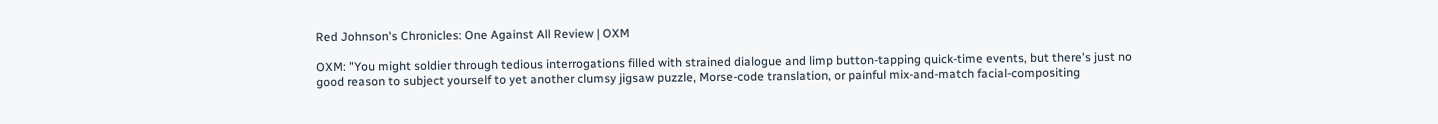Red Johnson's Chronicles: One Against All Review | OXM

OXM: "You might soldier through tedious interrogations filled with strained dialogue and limp button-tapping quick-time events, but there's just no good reason to subject yourself to yet another clumsy jigsaw puzzle, Morse-code translation, or painful mix-and-match facial-compositing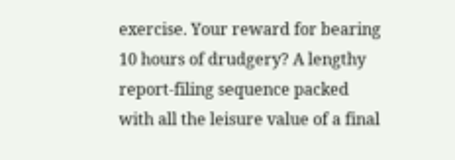exercise. Your reward for bearing 10 hours of drudgery? A lengthy report-filing sequence packed with all the leisure value of a final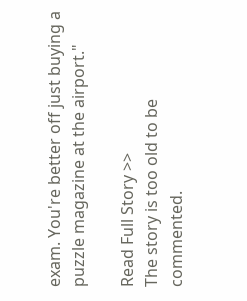exam. You're better off just buying a puzzle magazine at the airport."

Read Full Story >>
The story is too old to be commented.